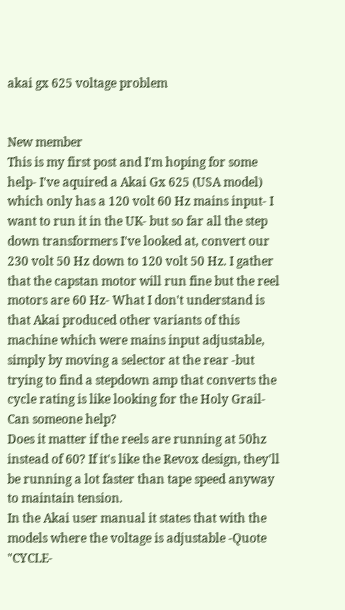akai gx 625 voltage problem


New member
This is my first post and I'm hoping for some help- I've aquired a Akai Gx 625 (USA model) which only has a 120 volt 60 Hz mains input- I want to run it in the UK- but so far all the step down transformers I've looked at, convert our 230 volt 50 Hz down to 120 volt 50 Hz. I gather that the capstan motor will run fine but the reel motors are 60 Hz- What I don't understand is that Akai produced other variants of this machine which were mains input adjustable, simply by moving a selector at the rear -but trying to find a stepdown amp that converts the cycle rating is like looking for the Holy Grail- Can someone help?
Does it matter if the reels are running at 50hz instead of 60? If it's like the Revox design, they'll be running a lot faster than tape speed anyway to maintain tension.
In the Akai user manual it states that with the models where the voltage is adjustable -Quote "CYCLE-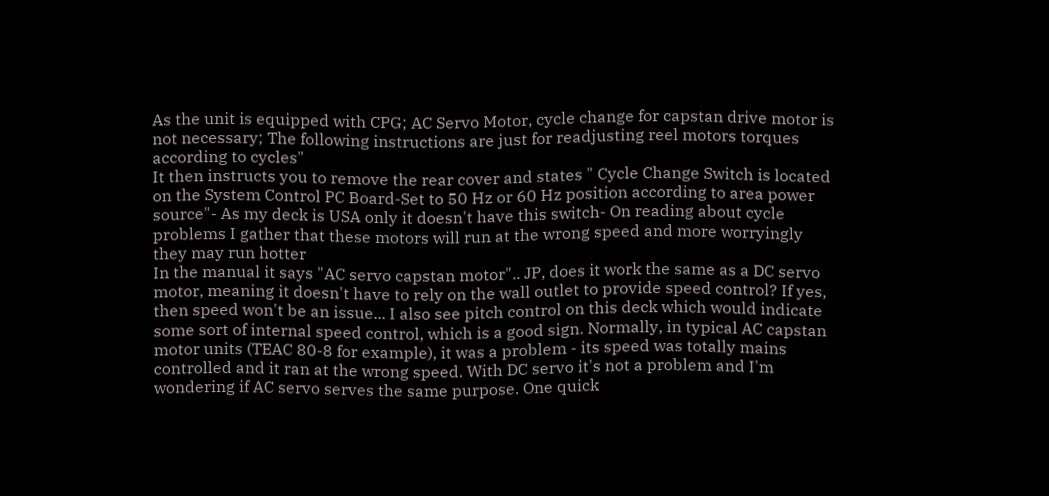As the unit is equipped with CPG; AC Servo Motor, cycle change for capstan drive motor is not necessary; The following instructions are just for readjusting reel motors torques according to cycles"
It then instructs you to remove the rear cover and states " Cycle Change Switch is located on the System Control PC Board-Set to 50 Hz or 60 Hz position according to area power source"- As my deck is USA only it doesn't have this switch- On reading about cycle problems I gather that these motors will run at the wrong speed and more worryingly they may run hotter
In the manual it says "AC servo capstan motor".. JP, does it work the same as a DC servo motor, meaning it doesn't have to rely on the wall outlet to provide speed control? If yes, then speed won't be an issue... I also see pitch control on this deck which would indicate some sort of internal speed control, which is a good sign. Normally, in typical AC capstan motor units (TEAC 80-8 for example), it was a problem - its speed was totally mains controlled and it ran at the wrong speed. With DC servo it's not a problem and I'm wondering if AC servo serves the same purpose. One quick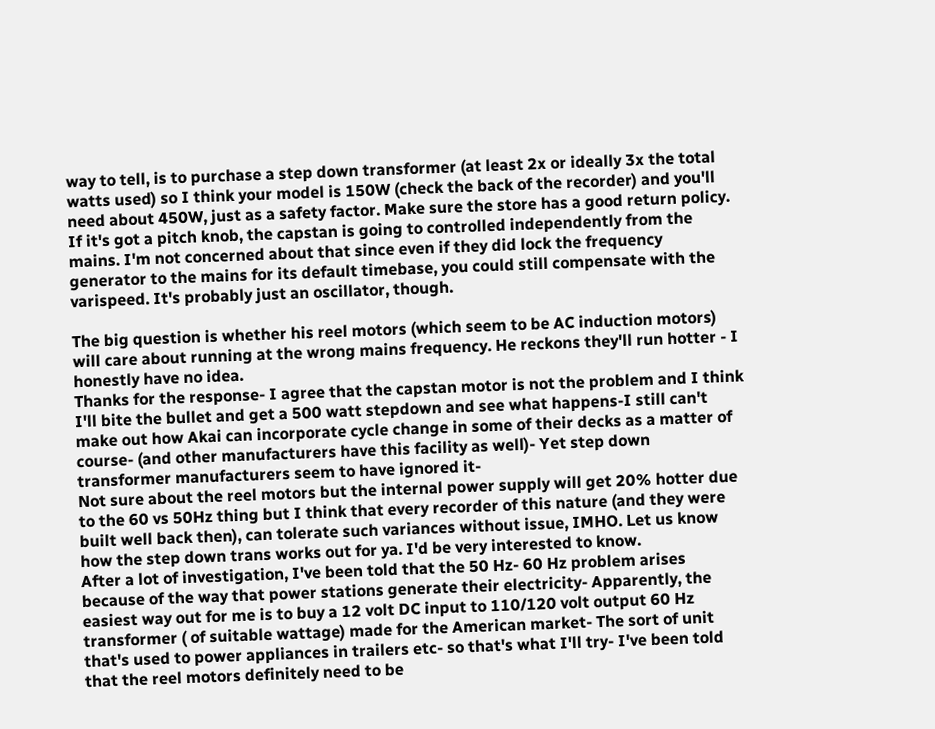way to tell, is to purchase a step down transformer (at least 2x or ideally 3x the total watts used) so I think your model is 150W (check the back of the recorder) and you'll need about 450W, just as a safety factor. Make sure the store has a good return policy.
If it's got a pitch knob, the capstan is going to controlled independently from the mains. I'm not concerned about that since even if they did lock the frequency generator to the mains for its default timebase, you could still compensate with the varispeed. It's probably just an oscillator, though.

The big question is whether his reel motors (which seem to be AC induction motors) will care about running at the wrong mains frequency. He reckons they'll run hotter - I honestly have no idea.
Thanks for the response- I agree that the capstan motor is not the problem and I think I'll bite the bullet and get a 500 watt stepdown and see what happens-I still can't make out how Akai can incorporate cycle change in some of their decks as a matter of course- (and other manufacturers have this facility as well)- Yet step down transformer manufacturers seem to have ignored it-
Not sure about the reel motors but the internal power supply will get 20% hotter due to the 60 vs 50Hz thing but I think that every recorder of this nature (and they were built well back then), can tolerate such variances without issue, IMHO. Let us know how the step down trans works out for ya. I'd be very interested to know.
After a lot of investigation, I've been told that the 50 Hz- 60 Hz problem arises because of the way that power stations generate their electricity- Apparently, the easiest way out for me is to buy a 12 volt DC input to 110/120 volt output 60 Hz transformer ( of suitable wattage) made for the American market- The sort of unit that's used to power appliances in trailers etc- so that's what I'll try- I've been told that the reel motors definitely need to be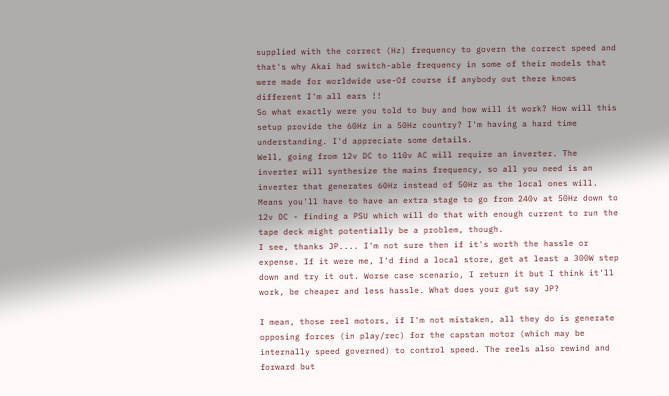supplied with the correct (Hz) frequency to govern the correct speed and that's why Akai had switch-able frequency in some of their models that were made for worldwide use-Of course if anybody out there knows different I'm all ears !!
So what exactly were you told to buy and how will it work? How will this setup provide the 60Hz in a 50Hz country? I'm having a hard time understanding. I'd appreciate some details.
Well, going from 12v DC to 110v AC will require an inverter. The inverter will synthesize the mains frequency, so all you need is an inverter that generates 60Hz instead of 50Hz as the local ones will. Means you'll have to have an extra stage to go from 240v at 50Hz down to 12v DC - finding a PSU which will do that with enough current to run the tape deck might potentially be a problem, though.
I see, thanks JP.... I'm not sure then if it's worth the hassle or expense. If it were me, I'd find a local store, get at least a 300W step down and try it out. Worse case scenario, I return it but I think it'll work, be cheaper and less hassle. What does your gut say JP?

I mean, those reel motors, if I'm not mistaken, all they do is generate opposing forces (in play/rec) for the capstan motor (which may be internally speed governed) to control speed. The reels also rewind and forward but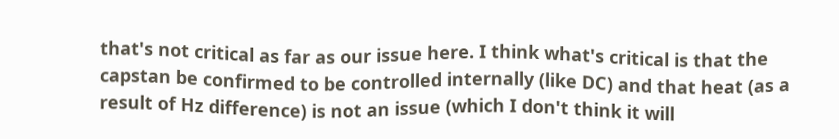that's not critical as far as our issue here. I think what's critical is that the capstan be confirmed to be controlled internally (like DC) and that heat (as a result of Hz difference) is not an issue (which I don't think it will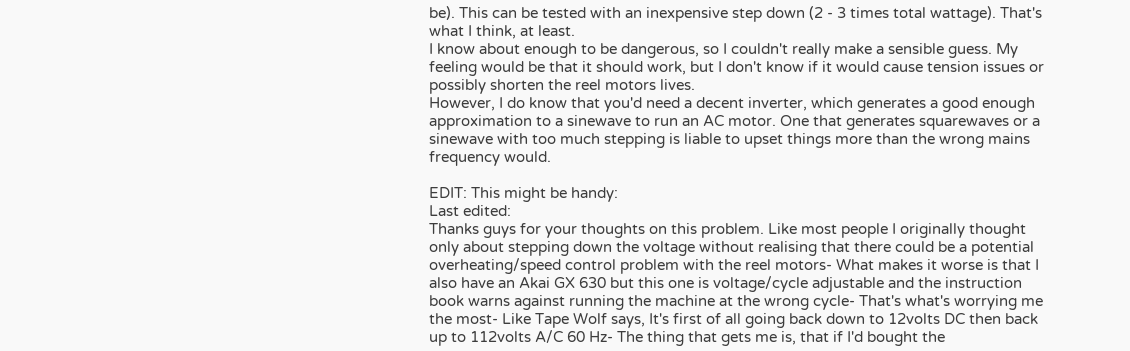be). This can be tested with an inexpensive step down (2 - 3 times total wattage). That's what I think, at least.
I know about enough to be dangerous, so I couldn't really make a sensible guess. My feeling would be that it should work, but I don't know if it would cause tension issues or possibly shorten the reel motors lives.
However, I do know that you'd need a decent inverter, which generates a good enough approximation to a sinewave to run an AC motor. One that generates squarewaves or a sinewave with too much stepping is liable to upset things more than the wrong mains frequency would.

EDIT: This might be handy:
Last edited:
Thanks guys for your thoughts on this problem. Like most people I originally thought only about stepping down the voltage without realising that there could be a potential overheating/speed control problem with the reel motors- What makes it worse is that I also have an Akai GX 630 but this one is voltage/cycle adjustable and the instruction book warns against running the machine at the wrong cycle- That's what's worrying me the most- Like Tape Wolf says, It's first of all going back down to 12volts DC then back up to 112volts A/C 60 Hz- The thing that gets me is, that if I'd bought the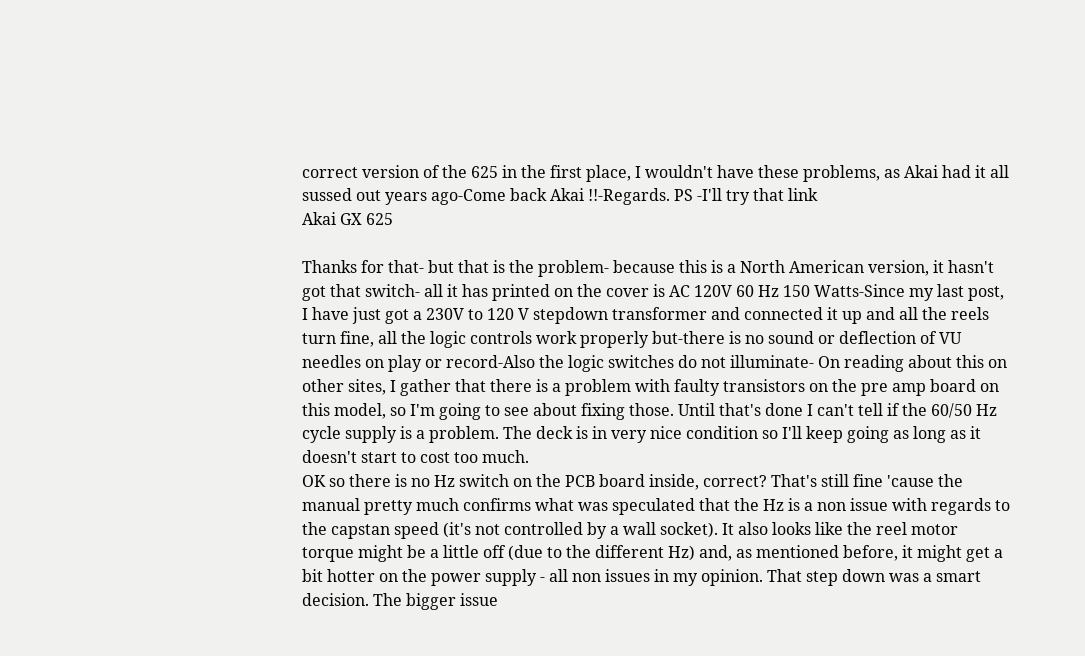correct version of the 625 in the first place, I wouldn't have these problems, as Akai had it all sussed out years ago-Come back Akai !!-Regards. PS -I'll try that link
Akai GX 625

Thanks for that- but that is the problem- because this is a North American version, it hasn't got that switch- all it has printed on the cover is AC 120V 60 Hz 150 Watts-Since my last post, I have just got a 230V to 120 V stepdown transformer and connected it up and all the reels turn fine, all the logic controls work properly but-there is no sound or deflection of VU needles on play or record-Also the logic switches do not illuminate- On reading about this on other sites, I gather that there is a problem with faulty transistors on the pre amp board on this model, so I'm going to see about fixing those. Until that's done I can't tell if the 60/50 Hz cycle supply is a problem. The deck is in very nice condition so I'll keep going as long as it doesn't start to cost too much.
OK so there is no Hz switch on the PCB board inside, correct? That's still fine 'cause the manual pretty much confirms what was speculated that the Hz is a non issue with regards to the capstan speed (it's not controlled by a wall socket). It also looks like the reel motor torque might be a little off (due to the different Hz) and, as mentioned before, it might get a bit hotter on the power supply - all non issues in my opinion. That step down was a smart decision. The bigger issue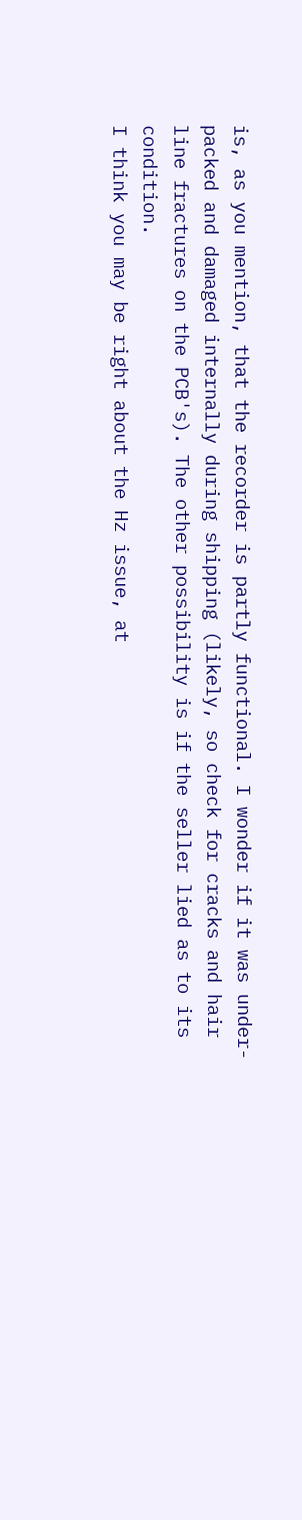is, as you mention, that the recorder is partly functional. I wonder if it was under-packed and damaged internally during shipping (likely, so check for cracks and hair line fractures on the PCB's). The other possibility is if the seller lied as to its condition.
I think you may be right about the Hz issue, at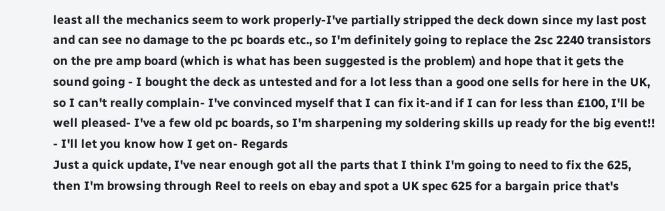least all the mechanics seem to work properly-I've partially stripped the deck down since my last post and can see no damage to the pc boards etc., so I'm definitely going to replace the 2sc 2240 transistors on the pre amp board (which is what has been suggested is the problem) and hope that it gets the sound going - I bought the deck as untested and for a lot less than a good one sells for here in the UK, so I can't really complain- I've convinced myself that I can fix it-and if I can for less than £100, I'll be well pleased- I've a few old pc boards, so I'm sharpening my soldering skills up ready for the big event!! - I'll let you know how I get on- Regards
Just a quick update, I've near enough got all the parts that I think I'm going to need to fix the 625, then I'm browsing through Reel to reels on ebay and spot a UK spec 625 for a bargain price that's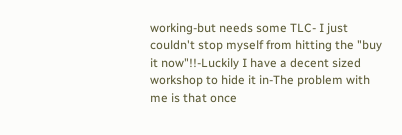working-but needs some TLC- I just couldn't stop myself from hitting the "buy it now"!!-Luckily I have a decent sized workshop to hide it in-The problem with me is that once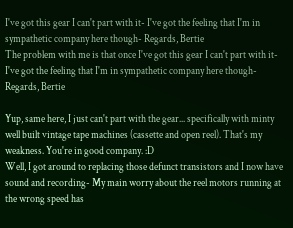I've got this gear I can't part with it- I've got the feeling that I'm in sympathetic company here though- Regards, Bertie
The problem with me is that once I've got this gear I can't part with it- I've got the feeling that I'm in sympathetic company here though- Regards, Bertie

Yup, same here, I just can't part with the gear... specifically with minty well built vintage tape machines (cassette and open reel). That's my weakness. You're in good company. :D
Well, I got around to replacing those defunct transistors and I now have sound and recording- My main worry about the reel motors running at the wrong speed has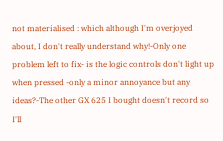not materialised : which although I'm overjoyed about, I don't really understand why!-Only one problem left to fix- is the logic controls don't light up when pressed -only a minor annoyance but any ideas?-The other GX 625 I bought doesn't record so I'll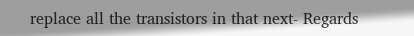replace all the transistors in that next- Regards